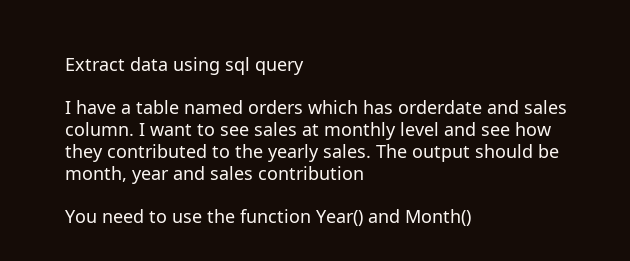Extract data using sql query

I have a table named orders which has orderdate and sales column. I want to see sales at monthly level and see how they contributed to the yearly sales. The output should be month, year and sales contribution

You need to use the function Year() and Month()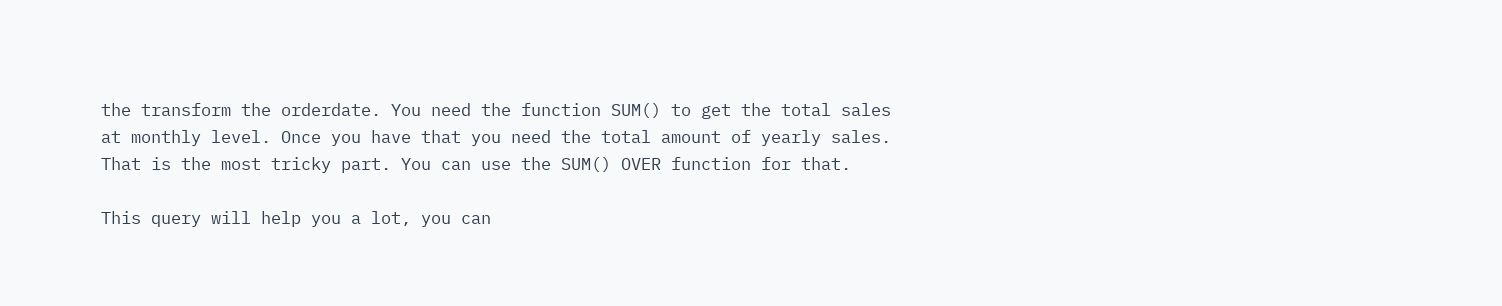the transform the orderdate. You need the function SUM() to get the total sales at monthly level. Once you have that you need the total amount of yearly sales. That is the most tricky part. You can use the SUM() OVER function for that.

This query will help you a lot, you can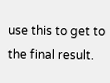use this to get to the final result.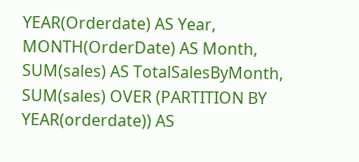YEAR(Orderdate) AS Year,
MONTH(OrderDate) AS Month,
SUM(sales) AS TotalSalesByMonth,
SUM(sales) OVER (PARTITION BY YEAR(orderdate)) AS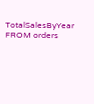TotalSalesByYear
FROM orders